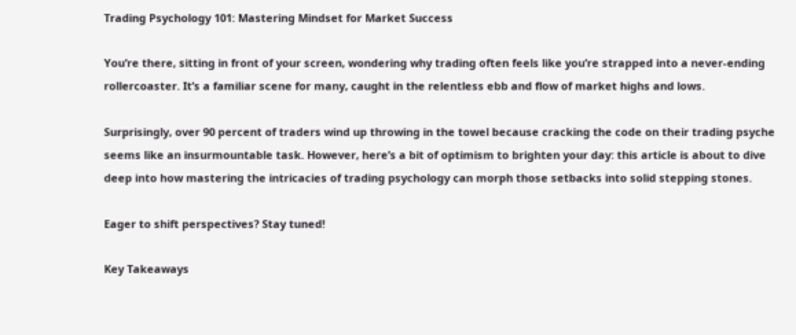Trading Psychology 101: Mastering Mindset for Market Success

You’re there, sitting in front of your screen, wondering why trading often feels like you’re strapped into a never-ending rollercoaster. It’s a familiar scene for many, caught in the relentless ebb and flow of market highs and lows.

Surprisingly, over 90 percent of traders wind up throwing in the towel because cracking the code on their trading psyche seems like an insurmountable task. However, here’s a bit of optimism to brighten your day: this article is about to dive deep into how mastering the intricacies of trading psychology can morph those setbacks into solid stepping stones.

Eager to shift perspectives? Stay tuned!

Key Takeaways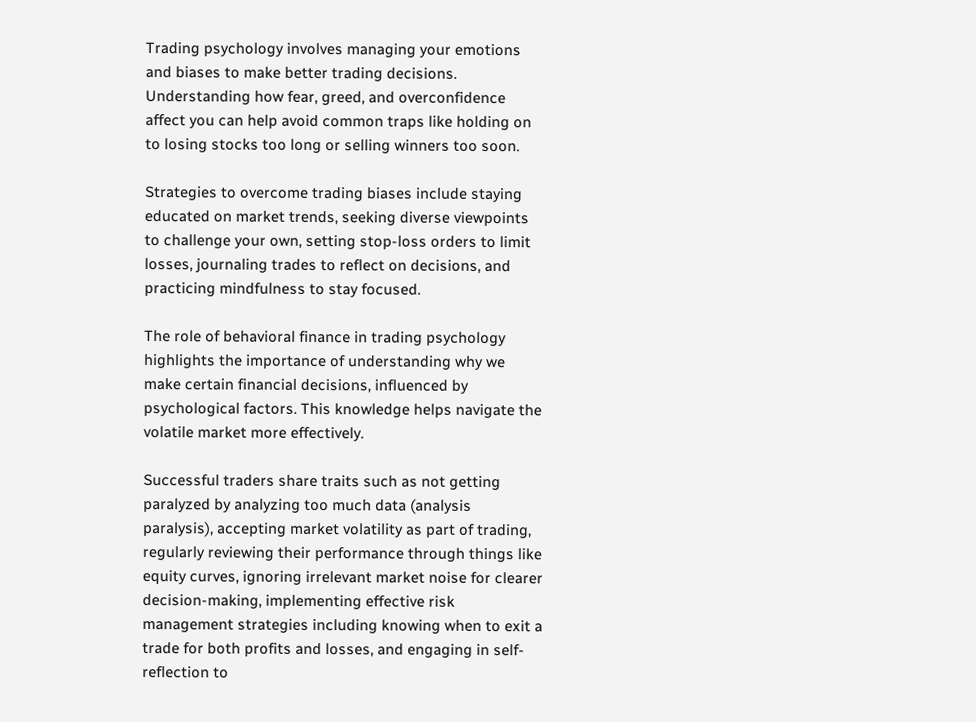Trading psychology involves managing your emotions and biases to make better trading decisions. Understanding how fear, greed, and overconfidence affect you can help avoid common traps like holding on to losing stocks too long or selling winners too soon.

Strategies to overcome trading biases include staying educated on market trends, seeking diverse viewpoints to challenge your own, setting stop-loss orders to limit losses, journaling trades to reflect on decisions, and practicing mindfulness to stay focused.

The role of behavioral finance in trading psychology highlights the importance of understanding why we make certain financial decisions, influenced by psychological factors. This knowledge helps navigate the volatile market more effectively.

Successful traders share traits such as not getting paralyzed by analyzing too much data (analysis paralysis), accepting market volatility as part of trading, regularly reviewing their performance through things like equity curves, ignoring irrelevant market noise for clearer decision-making, implementing effective risk management strategies including knowing when to exit a trade for both profits and losses, and engaging in self-reflection to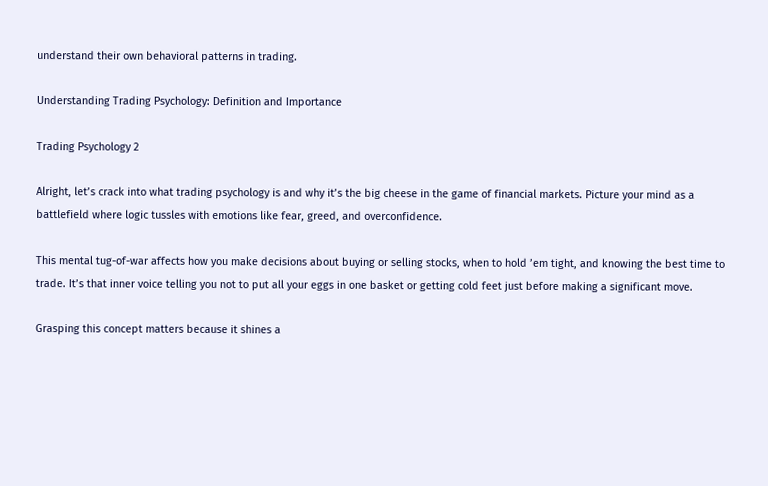understand their own behavioral patterns in trading.

Understanding Trading Psychology: Definition and Importance

Trading Psychology 2

Alright, let’s crack into what trading psychology is and why it’s the big cheese in the game of financial markets. Picture your mind as a battlefield where logic tussles with emotions like fear, greed, and overconfidence.

This mental tug-of-war affects how you make decisions about buying or selling stocks, when to hold ’em tight, and knowing the best time to trade. It’s that inner voice telling you not to put all your eggs in one basket or getting cold feet just before making a significant move.

Grasping this concept matters because it shines a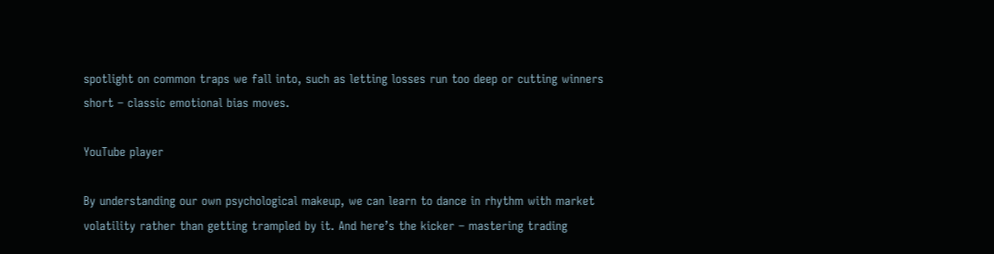spotlight on common traps we fall into, such as letting losses run too deep or cutting winners short – classic emotional bias moves.

YouTube player

By understanding our own psychological makeup, we can learn to dance in rhythm with market volatility rather than getting trampled by it. And here’s the kicker – mastering trading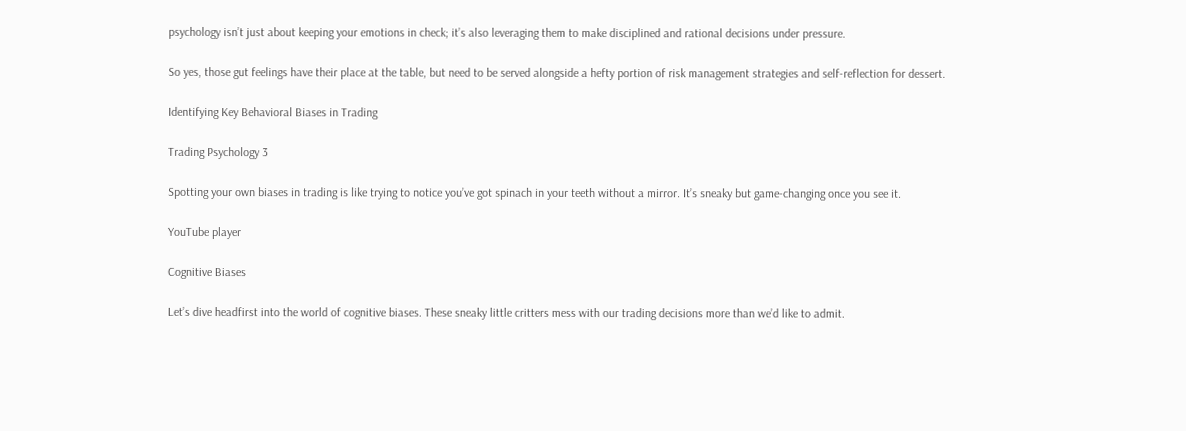psychology isn’t just about keeping your emotions in check; it’s also leveraging them to make disciplined and rational decisions under pressure.

So yes, those gut feelings have their place at the table, but need to be served alongside a hefty portion of risk management strategies and self-reflection for dessert.

Identifying Key Behavioral Biases in Trading

Trading Psychology 3

Spotting your own biases in trading is like trying to notice you’ve got spinach in your teeth without a mirror. It’s sneaky but game-changing once you see it.

YouTube player

Cognitive Biases

Let’s dive headfirst into the world of cognitive biases. These sneaky little critters mess with our trading decisions more than we’d like to admit.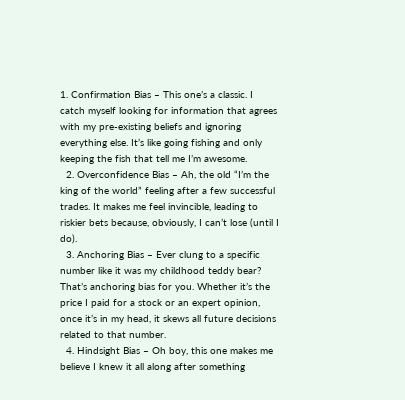1. Confirmation Bias – This one’s a classic. I catch myself looking for information that agrees with my pre-existing beliefs and ignoring everything else. It’s like going fishing and only keeping the fish that tell me I’m awesome.
  2. Overconfidence Bias – Ah, the old “I’m the king of the world” feeling after a few successful trades. It makes me feel invincible, leading to riskier bets because, obviously, I can’t lose (until I do).
  3. Anchoring Bias – Ever clung to a specific number like it was my childhood teddy bear? That’s anchoring bias for you. Whether it’s the price I paid for a stock or an expert opinion, once it’s in my head, it skews all future decisions related to that number.
  4. Hindsight Bias – Oh boy, this one makes me believe I knew it all along after something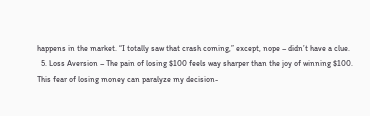happens in the market. “I totally saw that crash coming,” except, nope – didn’t have a clue.
  5. Loss Aversion – The pain of losing $100 feels way sharper than the joy of winning $100. This fear of losing money can paralyze my decision-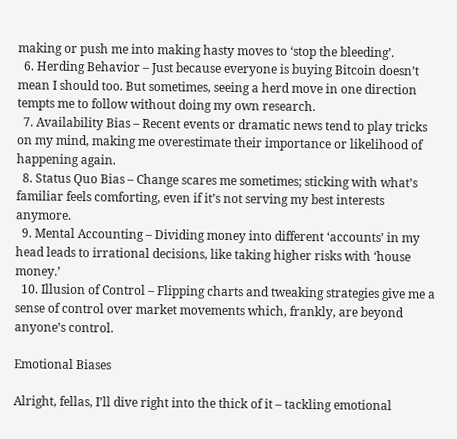making or push me into making hasty moves to ‘stop the bleeding’.
  6. Herding Behavior – Just because everyone is buying Bitcoin doesn’t mean I should too. But sometimes, seeing a herd move in one direction tempts me to follow without doing my own research.
  7. Availability Bias – Recent events or dramatic news tend to play tricks on my mind, making me overestimate their importance or likelihood of happening again.
  8. Status Quo Bias – Change scares me sometimes; sticking with what’s familiar feels comforting, even if it’s not serving my best interests anymore.
  9. Mental Accounting – Dividing money into different ‘accounts’ in my head leads to irrational decisions, like taking higher risks with ‘house money.’
  10. Illusion of Control – Flipping charts and tweaking strategies give me a sense of control over market movements which, frankly, are beyond anyone’s control.

Emotional Biases

Alright, fellas, I’ll dive right into the thick of it – tackling emotional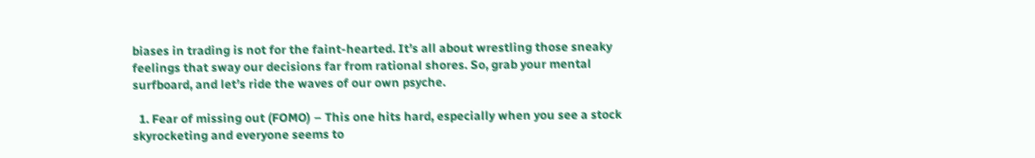biases in trading is not for the faint-hearted. It’s all about wrestling those sneaky feelings that sway our decisions far from rational shores. So, grab your mental surfboard, and let’s ride the waves of our own psyche.

  1. Fear of missing out (FOMO) – This one hits hard, especially when you see a stock skyrocketing and everyone seems to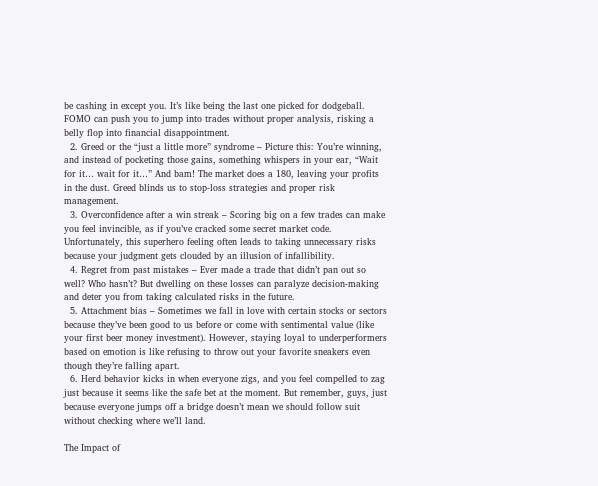be cashing in except you. It’s like being the last one picked for dodgeball. FOMO can push you to jump into trades without proper analysis, risking a belly flop into financial disappointment.
  2. Greed or the “just a little more” syndrome – Picture this: You’re winning, and instead of pocketing those gains, something whispers in your ear, “Wait for it… wait for it…” And bam! The market does a 180, leaving your profits in the dust. Greed blinds us to stop-loss strategies and proper risk management.
  3. Overconfidence after a win streak – Scoring big on a few trades can make you feel invincible, as if you’ve cracked some secret market code. Unfortunately, this superhero feeling often leads to taking unnecessary risks because your judgment gets clouded by an illusion of infallibility.
  4. Regret from past mistakes – Ever made a trade that didn’t pan out so well? Who hasn’t? But dwelling on these losses can paralyze decision-making and deter you from taking calculated risks in the future.
  5. Attachment bias – Sometimes we fall in love with certain stocks or sectors because they’ve been good to us before or come with sentimental value (like your first beer money investment). However, staying loyal to underperformers based on emotion is like refusing to throw out your favorite sneakers even though they’re falling apart.
  6. Herd behavior kicks in when everyone zigs, and you feel compelled to zag just because it seems like the safe bet at the moment. But remember, guys, just because everyone jumps off a bridge doesn’t mean we should follow suit without checking where we’ll land.

The Impact of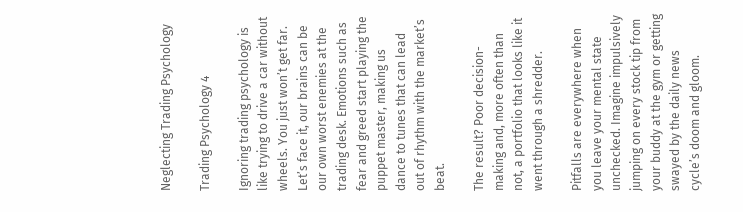Neglecting Trading Psychology

Trading Psychology 4

Ignoring trading psychology is like trying to drive a car without wheels. You just won’t get far. Let’s face it, our brains can be our own worst enemies at the trading desk. Emotions such as fear and greed start playing the puppet master, making us dance to tunes that can lead out of rhythm with the market’s beat.

The result? Poor decision-making and, more often than not, a portfolio that looks like it went through a shredder.

Pitfalls are everywhere when you leave your mental state unchecked. Imagine impulsively jumping on every stock tip from your buddy at the gym or getting swayed by the daily news cycle’s doom and gloom.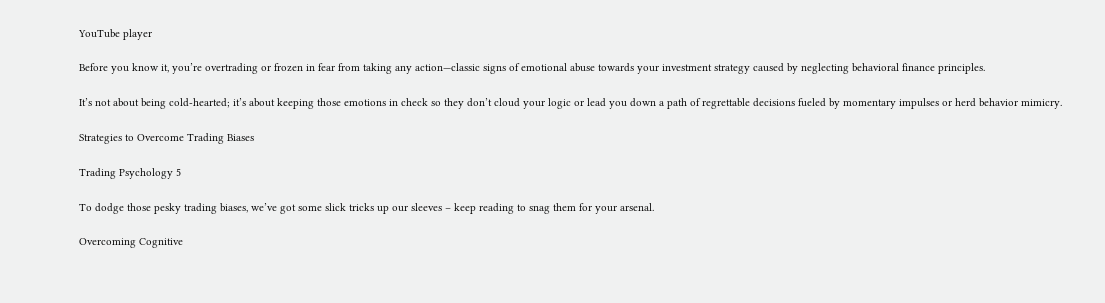YouTube player

Before you know it, you’re overtrading or frozen in fear from taking any action—classic signs of emotional abuse towards your investment strategy caused by neglecting behavioral finance principles.

It’s not about being cold-hearted; it’s about keeping those emotions in check so they don’t cloud your logic or lead you down a path of regrettable decisions fueled by momentary impulses or herd behavior mimicry.

Strategies to Overcome Trading Biases

Trading Psychology 5

To dodge those pesky trading biases, we’ve got some slick tricks up our sleeves – keep reading to snag them for your arsenal.

Overcoming Cognitive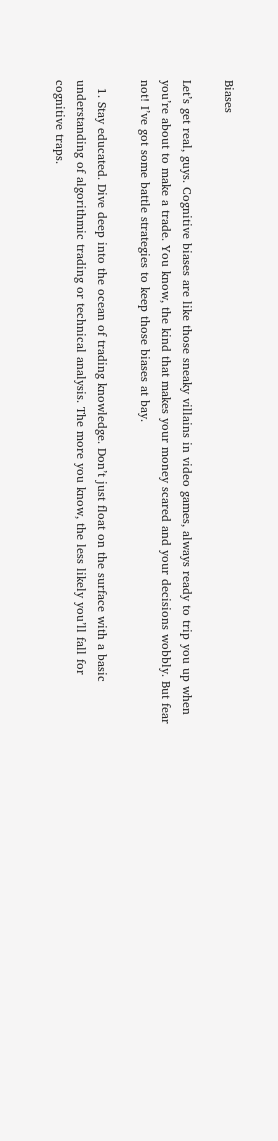Biases

Let’s get real, guys. Cognitive biases are like those sneaky villains in video games, always ready to trip you up when you’re about to make a trade. You know, the kind that makes your money scared and your decisions wobbly. But fear not! I’ve got some battle strategies to keep those biases at bay.

  1. Stay educated. Dive deep into the ocean of trading knowledge. Don’t just float on the surface with a basic understanding of algorithmic trading or technical analysis. The more you know, the less likely you’ll fall for cognitive traps.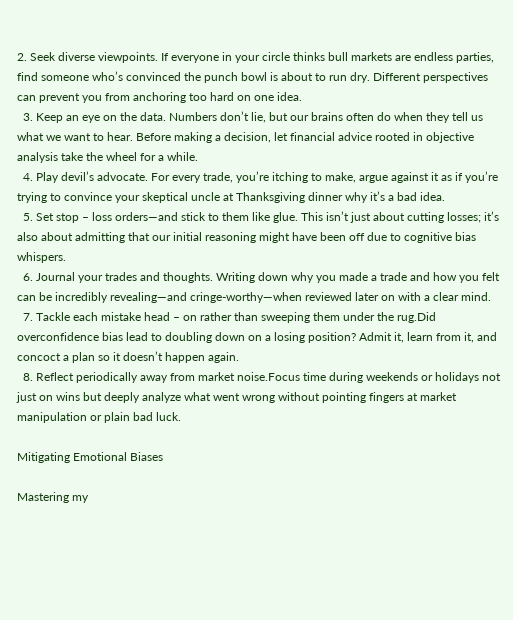2. Seek diverse viewpoints. If everyone in your circle thinks bull markets are endless parties, find someone who’s convinced the punch bowl is about to run dry. Different perspectives can prevent you from anchoring too hard on one idea.
  3. Keep an eye on the data. Numbers don’t lie, but our brains often do when they tell us what we want to hear. Before making a decision, let financial advice rooted in objective analysis take the wheel for a while.
  4. Play devil’s advocate. For every trade, you’re itching to make, argue against it as if you’re trying to convince your skeptical uncle at Thanksgiving dinner why it’s a bad idea.
  5. Set stop – loss orders—and stick to them like glue. This isn’t just about cutting losses; it’s also about admitting that our initial reasoning might have been off due to cognitive bias whispers.
  6. Journal your trades and thoughts. Writing down why you made a trade and how you felt can be incredibly revealing—and cringe-worthy—when reviewed later on with a clear mind.
  7. Tackle each mistake head – on rather than sweeping them under the rug.Did overconfidence bias lead to doubling down on a losing position? Admit it, learn from it, and concoct a plan so it doesn’t happen again.
  8. Reflect periodically away from market noise.Focus time during weekends or holidays not just on wins but deeply analyze what went wrong without pointing fingers at market manipulation or plain bad luck.

Mitigating Emotional Biases

Mastering my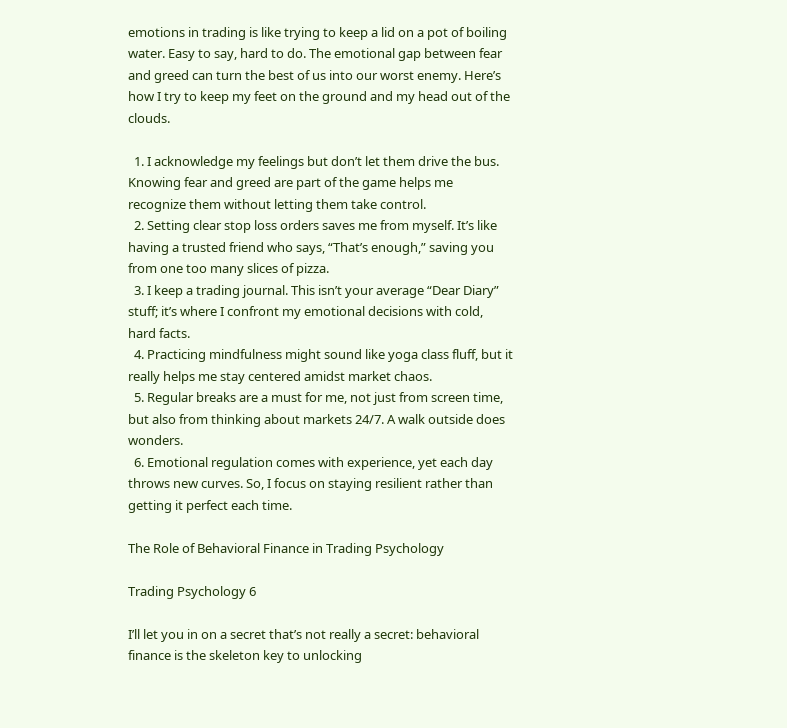emotions in trading is like trying to keep a lid on a pot of boiling water. Easy to say, hard to do. The emotional gap between fear and greed can turn the best of us into our worst enemy. Here’s how I try to keep my feet on the ground and my head out of the clouds.

  1. I acknowledge my feelings but don’t let them drive the bus. Knowing fear and greed are part of the game helps me recognize them without letting them take control.
  2. Setting clear stop loss orders saves me from myself. It’s like having a trusted friend who says, “That’s enough,” saving you from one too many slices of pizza.
  3. I keep a trading journal. This isn’t your average “Dear Diary” stuff; it’s where I confront my emotional decisions with cold, hard facts.
  4. Practicing mindfulness might sound like yoga class fluff, but it really helps me stay centered amidst market chaos.
  5. Regular breaks are a must for me, not just from screen time, but also from thinking about markets 24/7. A walk outside does wonders.
  6. Emotional regulation comes with experience, yet each day throws new curves. So, I focus on staying resilient rather than getting it perfect each time.

The Role of Behavioral Finance in Trading Psychology

Trading Psychology 6

I’ll let you in on a secret that’s not really a secret: behavioral finance is the skeleton key to unlocking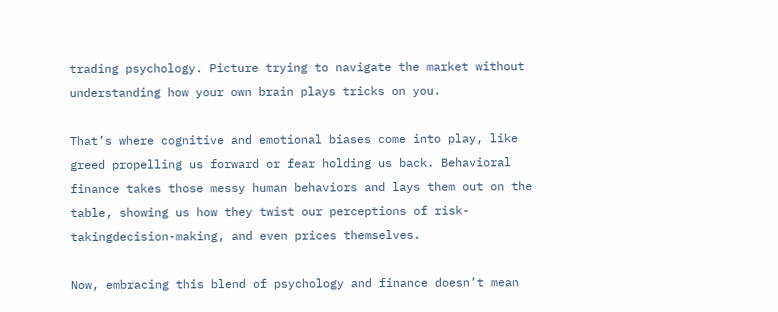trading psychology. Picture trying to navigate the market without understanding how your own brain plays tricks on you.

That’s where cognitive and emotional biases come into play, like greed propelling us forward or fear holding us back. Behavioral finance takes those messy human behaviors and lays them out on the table, showing us how they twist our perceptions of risk-takingdecision-making, and even prices themselves.

Now, embracing this blend of psychology and finance doesn’t mean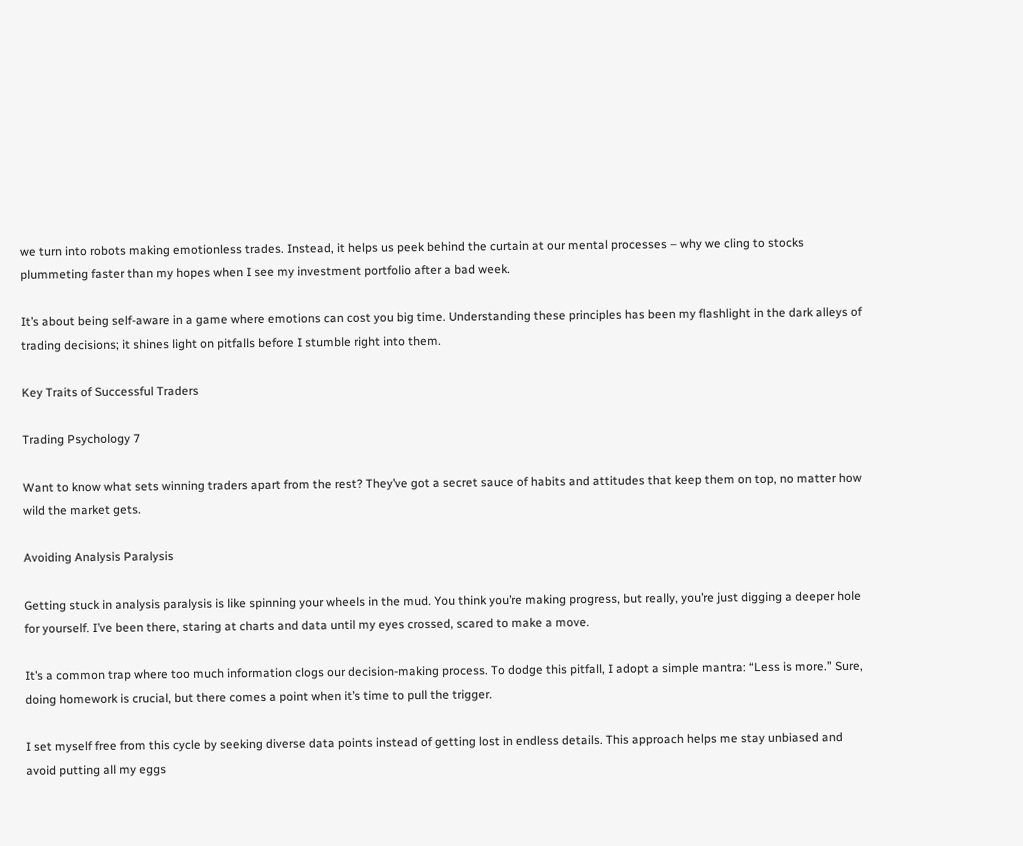we turn into robots making emotionless trades. Instead, it helps us peek behind the curtain at our mental processes – why we cling to stocks plummeting faster than my hopes when I see my investment portfolio after a bad week.

It’s about being self-aware in a game where emotions can cost you big time. Understanding these principles has been my flashlight in the dark alleys of trading decisions; it shines light on pitfalls before I stumble right into them.

Key Traits of Successful Traders

Trading Psychology 7

Want to know what sets winning traders apart from the rest? They’ve got a secret sauce of habits and attitudes that keep them on top, no matter how wild the market gets.

Avoiding Analysis Paralysis

Getting stuck in analysis paralysis is like spinning your wheels in the mud. You think you’re making progress, but really, you’re just digging a deeper hole for yourself. I’ve been there, staring at charts and data until my eyes crossed, scared to make a move.

It’s a common trap where too much information clogs our decision-making process. To dodge this pitfall, I adopt a simple mantra: “Less is more.” Sure, doing homework is crucial, but there comes a point when it’s time to pull the trigger.

I set myself free from this cycle by seeking diverse data points instead of getting lost in endless details. This approach helps me stay unbiased and avoid putting all my eggs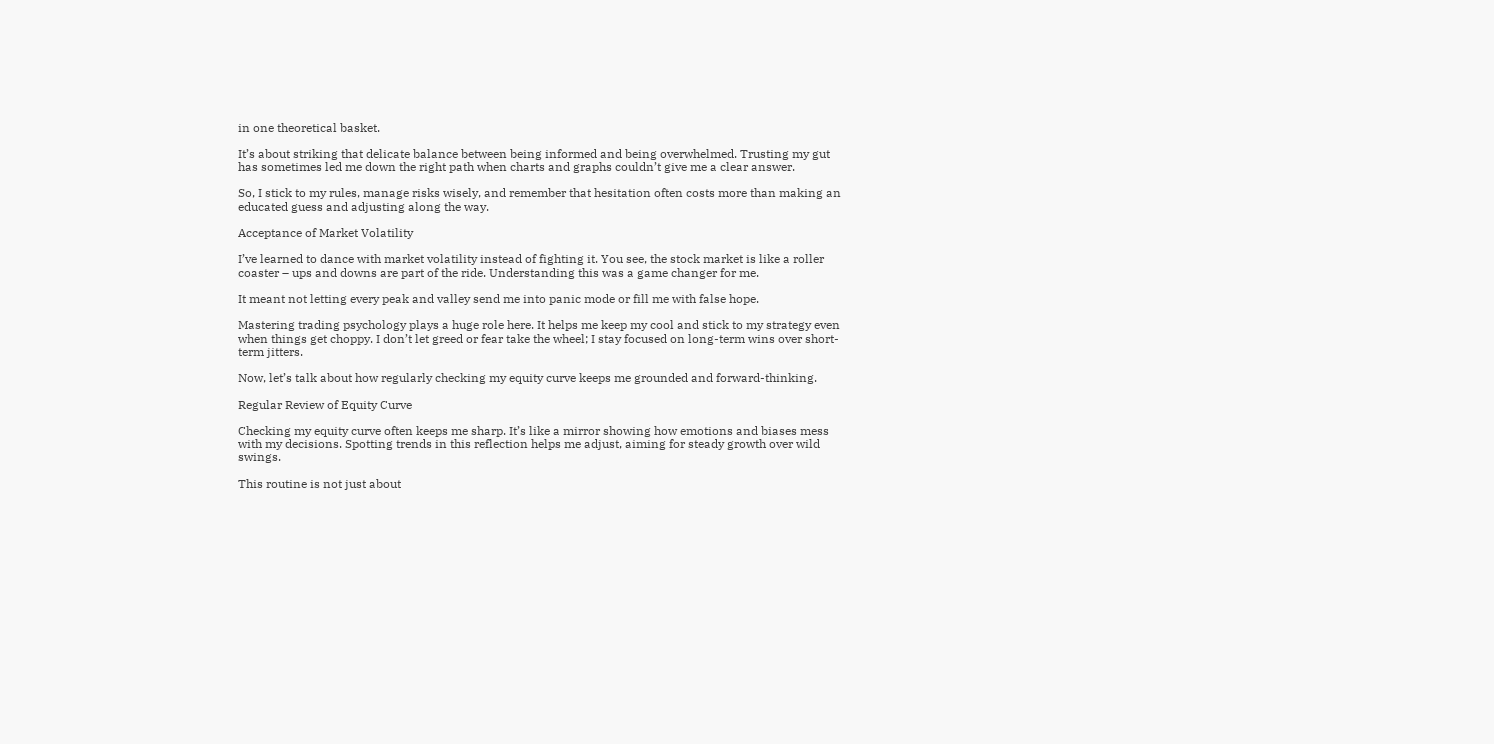in one theoretical basket.

It’s about striking that delicate balance between being informed and being overwhelmed. Trusting my gut has sometimes led me down the right path when charts and graphs couldn’t give me a clear answer.

So, I stick to my rules, manage risks wisely, and remember that hesitation often costs more than making an educated guess and adjusting along the way.

Acceptance of Market Volatility

I’ve learned to dance with market volatility instead of fighting it. You see, the stock market is like a roller coaster – ups and downs are part of the ride. Understanding this was a game changer for me.

It meant not letting every peak and valley send me into panic mode or fill me with false hope.

Mastering trading psychology plays a huge role here. It helps me keep my cool and stick to my strategy even when things get choppy. I don’t let greed or fear take the wheel; I stay focused on long-term wins over short-term jitters.

Now, let’s talk about how regularly checking my equity curve keeps me grounded and forward-thinking.

Regular Review of Equity Curve

Checking my equity curve often keeps me sharp. It’s like a mirror showing how emotions and biases mess with my decisions. Spotting trends in this reflection helps me adjust, aiming for steady growth over wild swings.

This routine is not just about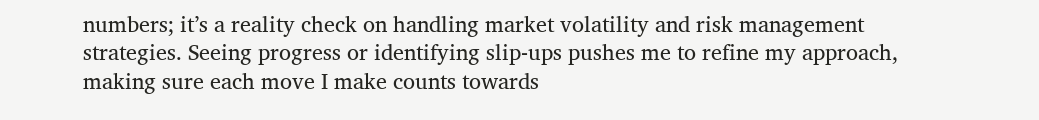numbers; it’s a reality check on handling market volatility and risk management strategies. Seeing progress or identifying slip-ups pushes me to refine my approach, making sure each move I make counts towards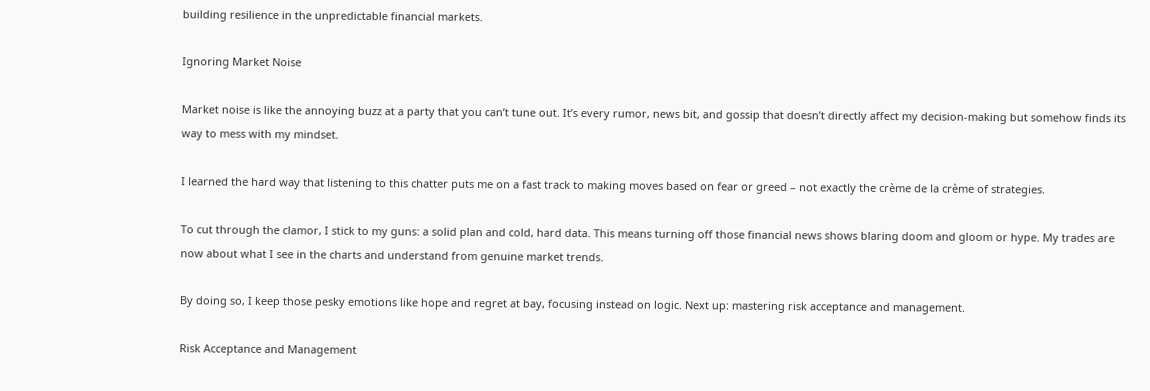building resilience in the unpredictable financial markets.

Ignoring Market Noise

Market noise is like the annoying buzz at a party that you can’t tune out. It’s every rumor, news bit, and gossip that doesn’t directly affect my decision-making but somehow finds its way to mess with my mindset.

I learned the hard way that listening to this chatter puts me on a fast track to making moves based on fear or greed – not exactly the crème de la crème of strategies.

To cut through the clamor, I stick to my guns: a solid plan and cold, hard data. This means turning off those financial news shows blaring doom and gloom or hype. My trades are now about what I see in the charts and understand from genuine market trends.

By doing so, I keep those pesky emotions like hope and regret at bay, focusing instead on logic. Next up: mastering risk acceptance and management.

Risk Acceptance and Management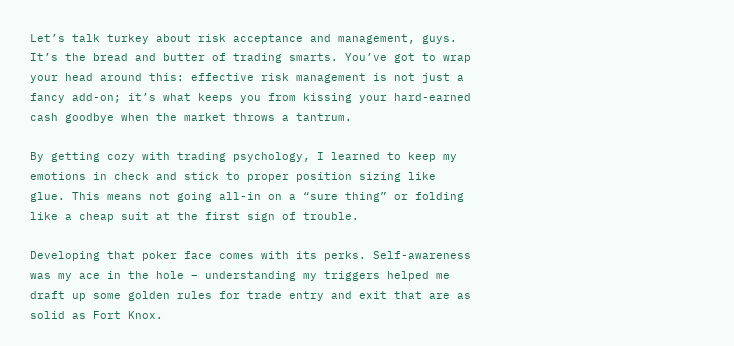Let’s talk turkey about risk acceptance and management, guys. It’s the bread and butter of trading smarts. You’ve got to wrap your head around this: effective risk management is not just a fancy add-on; it’s what keeps you from kissing your hard-earned cash goodbye when the market throws a tantrum.

By getting cozy with trading psychology, I learned to keep my emotions in check and stick to proper position sizing like glue. This means not going all-in on a “sure thing” or folding like a cheap suit at the first sign of trouble.

Developing that poker face comes with its perks. Self-awareness was my ace in the hole – understanding my triggers helped me draft up some golden rules for trade entry and exit that are as solid as Fort Knox.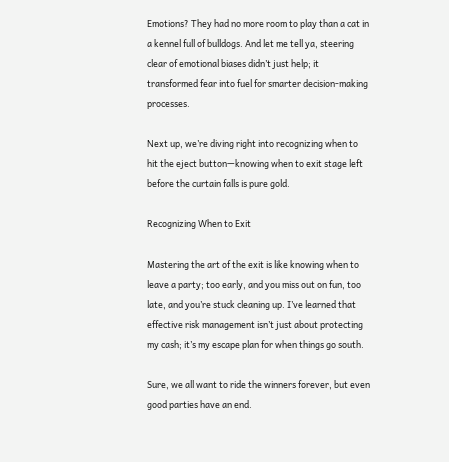Emotions? They had no more room to play than a cat in a kennel full of bulldogs. And let me tell ya, steering clear of emotional biases didn’t just help; it transformed fear into fuel for smarter decision-making processes.

Next up, we’re diving right into recognizing when to hit the eject button—knowing when to exit stage left before the curtain falls is pure gold.

Recognizing When to Exit

Mastering the art of the exit is like knowing when to leave a party; too early, and you miss out on fun, too late, and you’re stuck cleaning up. I’ve learned that effective risk management isn’t just about protecting my cash; it’s my escape plan for when things go south.

Sure, we all want to ride the winners forever, but even good parties have an end.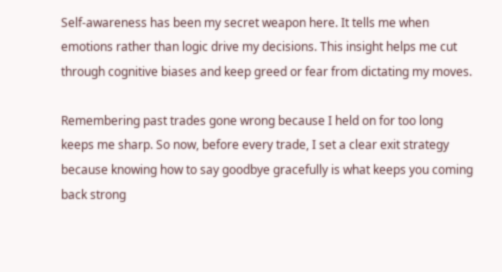Self-awareness has been my secret weapon here. It tells me when emotions rather than logic drive my decisions. This insight helps me cut through cognitive biases and keep greed or fear from dictating my moves.

Remembering past trades gone wrong because I held on for too long keeps me sharp. So now, before every trade, I set a clear exit strategy because knowing how to say goodbye gracefully is what keeps you coming back strong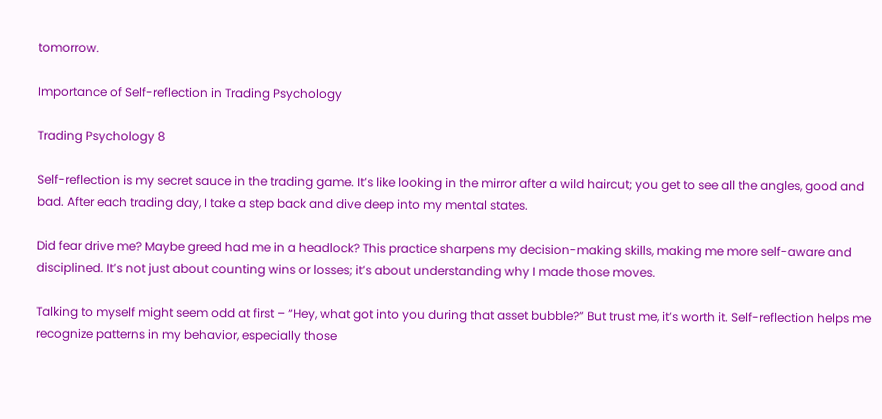tomorrow.

Importance of Self-reflection in Trading Psychology

Trading Psychology 8

Self-reflection is my secret sauce in the trading game. It’s like looking in the mirror after a wild haircut; you get to see all the angles, good and bad. After each trading day, I take a step back and dive deep into my mental states.

Did fear drive me? Maybe greed had me in a headlock? This practice sharpens my decision-making skills, making me more self-aware and disciplined. It’s not just about counting wins or losses; it’s about understanding why I made those moves.

Talking to myself might seem odd at first – “Hey, what got into you during that asset bubble?” But trust me, it’s worth it. Self-reflection helps me recognize patterns in my behavior, especially those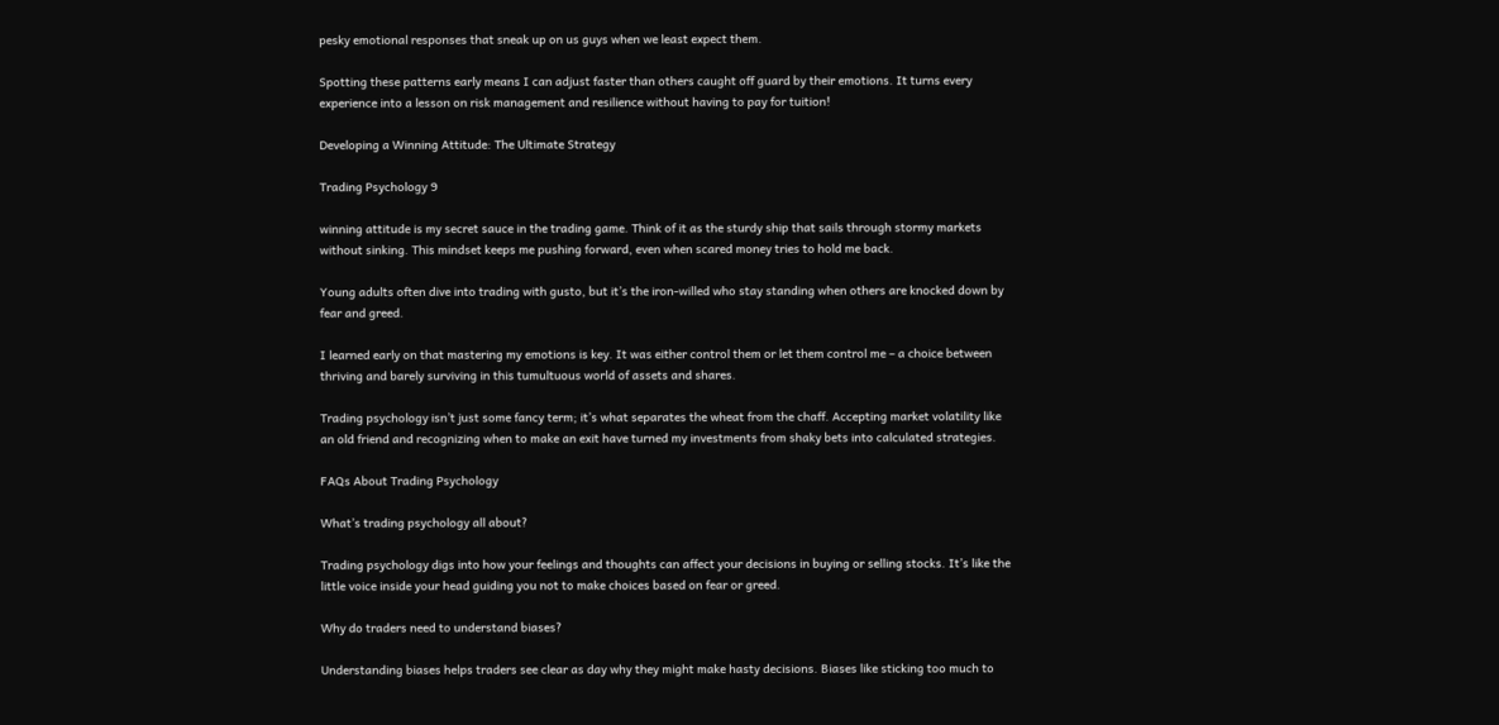pesky emotional responses that sneak up on us guys when we least expect them.

Spotting these patterns early means I can adjust faster than others caught off guard by their emotions. It turns every experience into a lesson on risk management and resilience without having to pay for tuition!

Developing a Winning Attitude: The Ultimate Strategy

Trading Psychology 9

winning attitude is my secret sauce in the trading game. Think of it as the sturdy ship that sails through stormy markets without sinking. This mindset keeps me pushing forward, even when scared money tries to hold me back.

Young adults often dive into trading with gusto, but it’s the iron-willed who stay standing when others are knocked down by fear and greed.

I learned early on that mastering my emotions is key. It was either control them or let them control me – a choice between thriving and barely surviving in this tumultuous world of assets and shares.

Trading psychology isn’t just some fancy term; it’s what separates the wheat from the chaff. Accepting market volatility like an old friend and recognizing when to make an exit have turned my investments from shaky bets into calculated strategies.

FAQs About Trading Psychology

What’s trading psychology all about?

Trading psychology digs into how your feelings and thoughts can affect your decisions in buying or selling stocks. It’s like the little voice inside your head guiding you not to make choices based on fear or greed.

Why do traders need to understand biases?

Understanding biases helps traders see clear as day why they might make hasty decisions. Biases like sticking too much to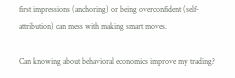first impressions (anchoring) or being overconfident (self-attribution) can mess with making smart moves.

Can knowing about behavioral economics improve my trading?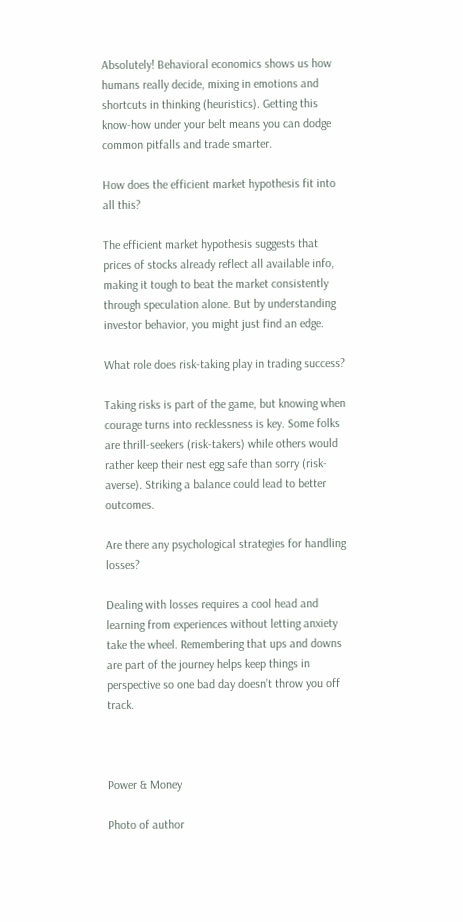Absolutely! Behavioral economics shows us how humans really decide, mixing in emotions and shortcuts in thinking (heuristics). Getting this know-how under your belt means you can dodge common pitfalls and trade smarter.

How does the efficient market hypothesis fit into all this?

The efficient market hypothesis suggests that prices of stocks already reflect all available info, making it tough to beat the market consistently through speculation alone. But by understanding investor behavior, you might just find an edge.

What role does risk-taking play in trading success?

Taking risks is part of the game, but knowing when courage turns into recklessness is key. Some folks are thrill-seekers (risk-takers) while others would rather keep their nest egg safe than sorry (risk-averse). Striking a balance could lead to better outcomes.

Are there any psychological strategies for handling losses?

Dealing with losses requires a cool head and learning from experiences without letting anxiety take the wheel. Remembering that ups and downs are part of the journey helps keep things in perspective so one bad day doesn’t throw you off track.



Power & Money

Photo of author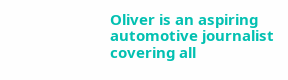Oliver is an aspiring automotive journalist covering all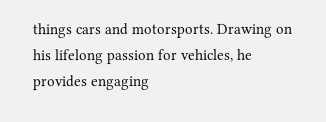things cars and motorsports. Drawing on his lifelong passion for vehicles, he provides engaging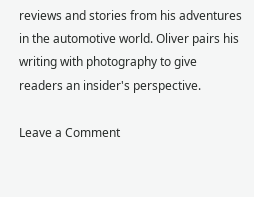reviews and stories from his adventures in the automotive world. Oliver pairs his writing with photography to give readers an insider's perspective.

Leave a Comment